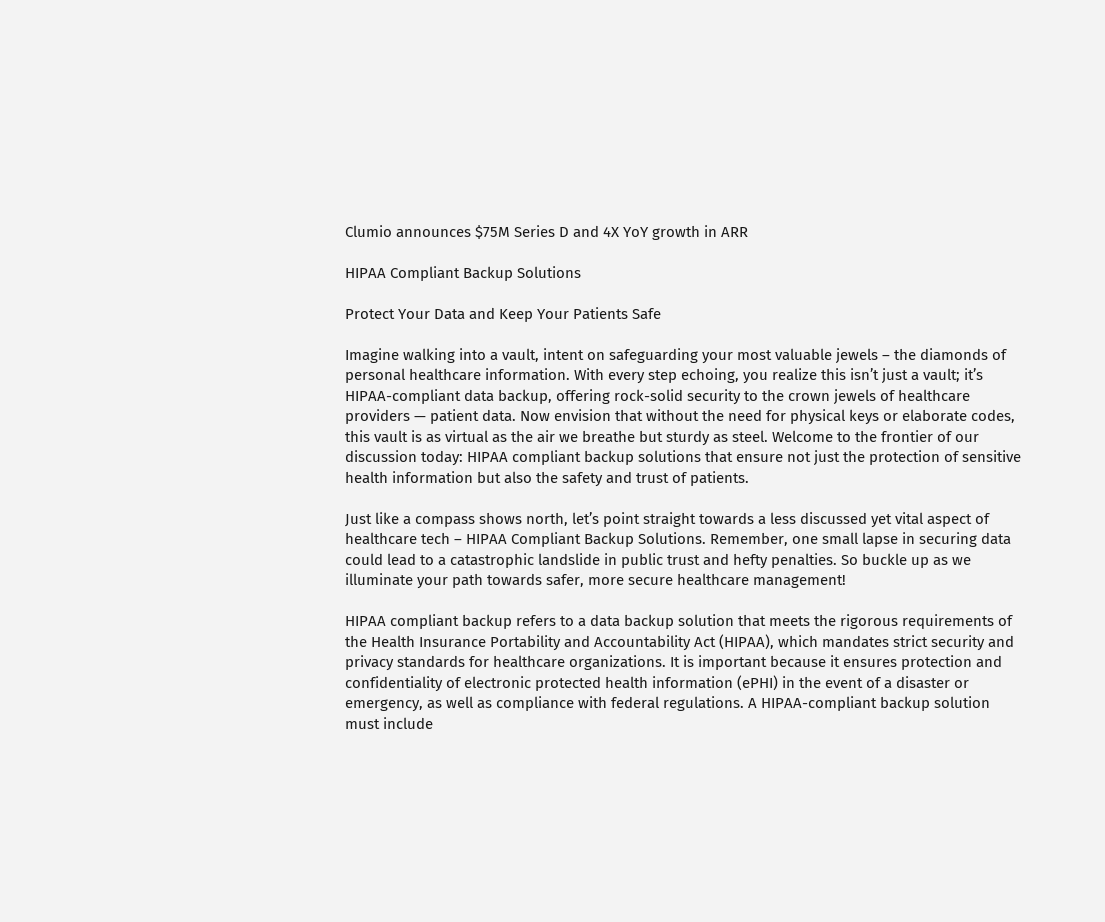Clumio announces $75M Series D and 4X YoY growth in ARR

HIPAA Compliant Backup Solutions

Protect Your Data and Keep Your Patients Safe

Imagine walking into a vault, intent on safeguarding your most valuable jewels – the diamonds of personal healthcare information. With every step echoing, you realize this isn’t just a vault; it’s HIPAA-compliant data backup, offering rock-solid security to the crown jewels of healthcare providers — patient data. Now envision that without the need for physical keys or elaborate codes, this vault is as virtual as the air we breathe but sturdy as steel. Welcome to the frontier of our discussion today: HIPAA compliant backup solutions that ensure not just the protection of sensitive health information but also the safety and trust of patients.

Just like a compass shows north, let’s point straight towards a less discussed yet vital aspect of healthcare tech – HIPAA Compliant Backup Solutions. Remember, one small lapse in securing data could lead to a catastrophic landslide in public trust and hefty penalties. So buckle up as we illuminate your path towards safer, more secure healthcare management!

HIPAA compliant backup refers to a data backup solution that meets the rigorous requirements of the Health Insurance Portability and Accountability Act (HIPAA), which mandates strict security and privacy standards for healthcare organizations. It is important because it ensures protection and confidentiality of electronic protected health information (ePHI) in the event of a disaster or emergency, as well as compliance with federal regulations. A HIPAA-compliant backup solution must include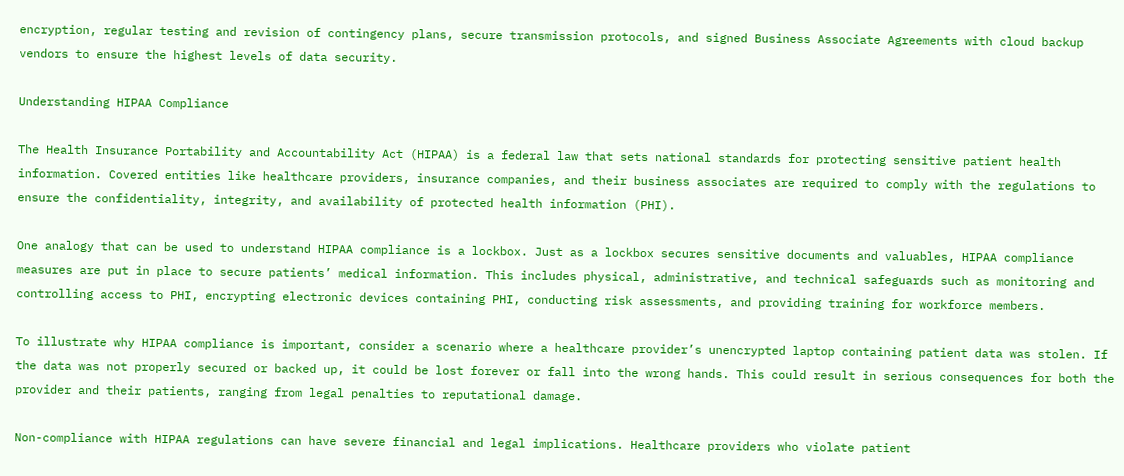encryption, regular testing and revision of contingency plans, secure transmission protocols, and signed Business Associate Agreements with cloud backup vendors to ensure the highest levels of data security.

Understanding HIPAA Compliance

The Health Insurance Portability and Accountability Act (HIPAA) is a federal law that sets national standards for protecting sensitive patient health information. Covered entities like healthcare providers, insurance companies, and their business associates are required to comply with the regulations to ensure the confidentiality, integrity, and availability of protected health information (PHI).

One analogy that can be used to understand HIPAA compliance is a lockbox. Just as a lockbox secures sensitive documents and valuables, HIPAA compliance measures are put in place to secure patients’ medical information. This includes physical, administrative, and technical safeguards such as monitoring and controlling access to PHI, encrypting electronic devices containing PHI, conducting risk assessments, and providing training for workforce members.

To illustrate why HIPAA compliance is important, consider a scenario where a healthcare provider’s unencrypted laptop containing patient data was stolen. If the data was not properly secured or backed up, it could be lost forever or fall into the wrong hands. This could result in serious consequences for both the provider and their patients, ranging from legal penalties to reputational damage.

Non-compliance with HIPAA regulations can have severe financial and legal implications. Healthcare providers who violate patient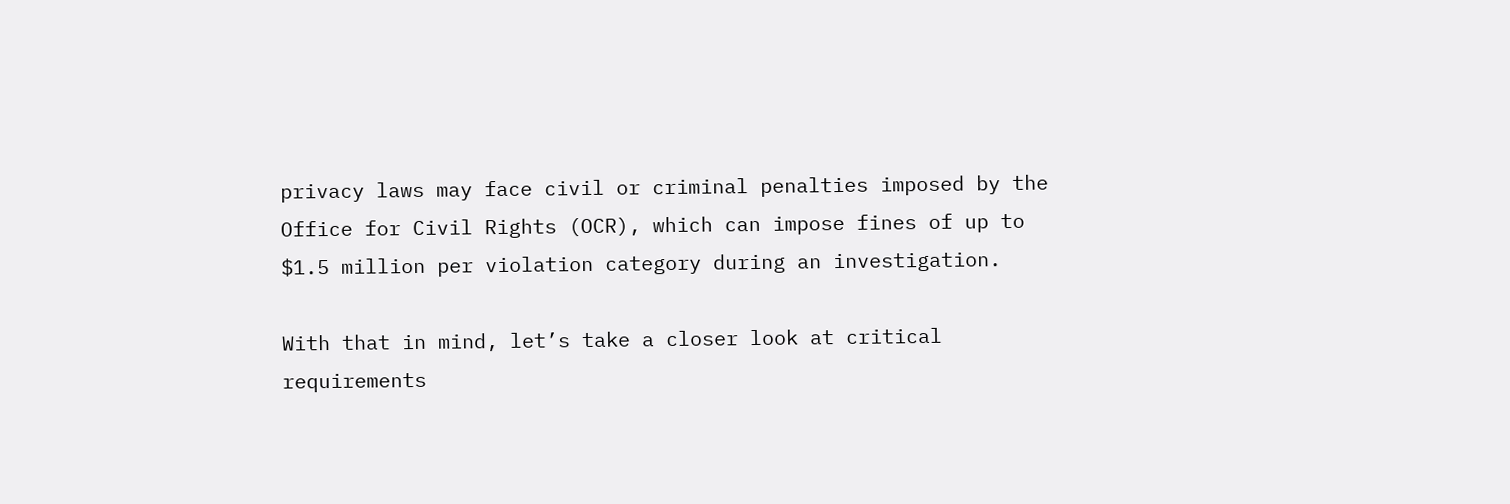privacy laws may face civil or criminal penalties imposed by the Office for Civil Rights (OCR), which can impose fines of up to $1.5 million per violation category during an investigation.

With that in mind, let’s take a closer look at critical requirements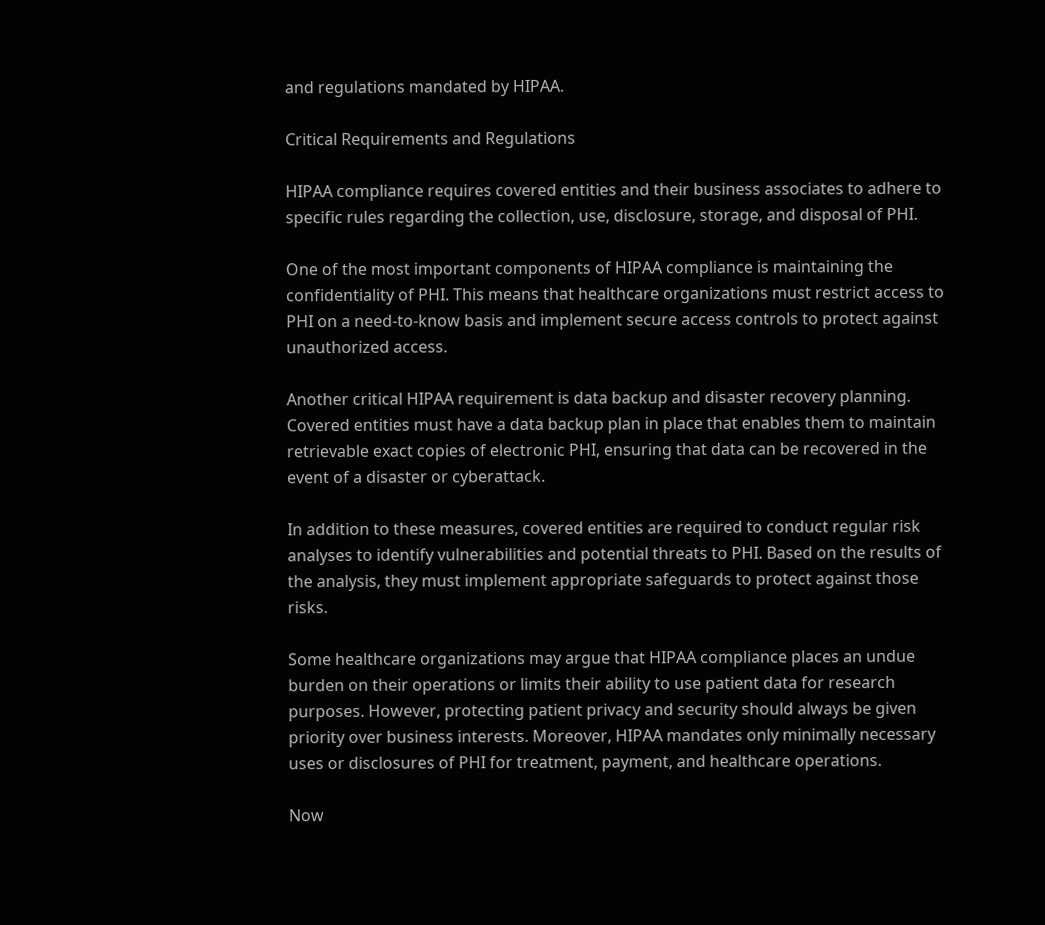and regulations mandated by HIPAA.

Critical Requirements and Regulations

HIPAA compliance requires covered entities and their business associates to adhere to specific rules regarding the collection, use, disclosure, storage, and disposal of PHI.

One of the most important components of HIPAA compliance is maintaining the confidentiality of PHI. This means that healthcare organizations must restrict access to PHI on a need-to-know basis and implement secure access controls to protect against unauthorized access.

Another critical HIPAA requirement is data backup and disaster recovery planning. Covered entities must have a data backup plan in place that enables them to maintain retrievable exact copies of electronic PHI, ensuring that data can be recovered in the event of a disaster or cyberattack.

In addition to these measures, covered entities are required to conduct regular risk analyses to identify vulnerabilities and potential threats to PHI. Based on the results of the analysis, they must implement appropriate safeguards to protect against those risks.

Some healthcare organizations may argue that HIPAA compliance places an undue burden on their operations or limits their ability to use patient data for research purposes. However, protecting patient privacy and security should always be given priority over business interests. Moreover, HIPAA mandates only minimally necessary uses or disclosures of PHI for treatment, payment, and healthcare operations.

Now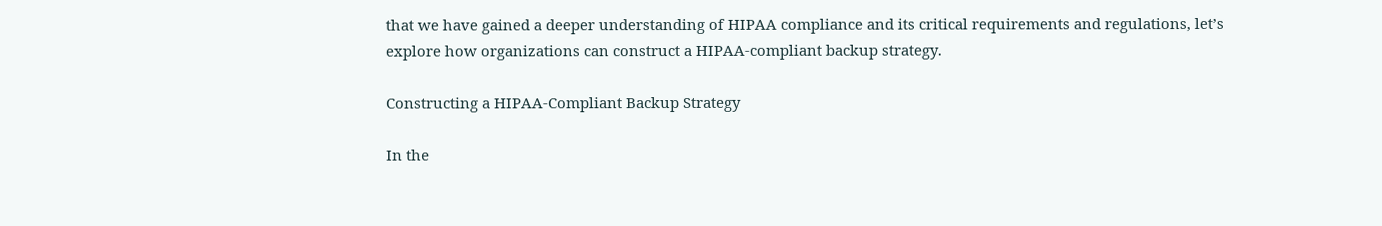that we have gained a deeper understanding of HIPAA compliance and its critical requirements and regulations, let’s explore how organizations can construct a HIPAA-compliant backup strategy.

Constructing a HIPAA-Compliant Backup Strategy

In the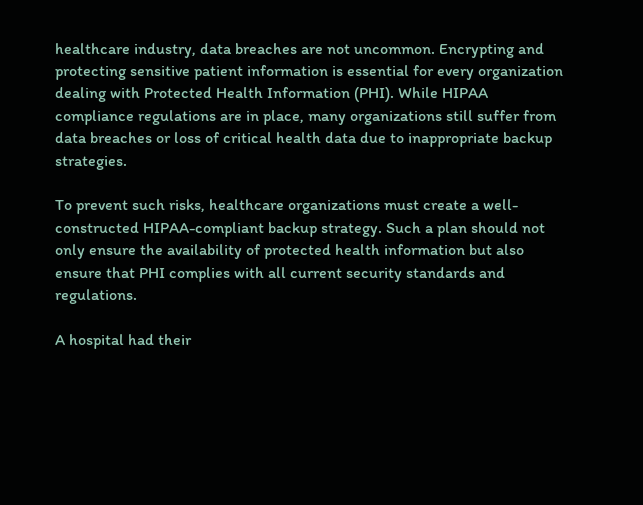healthcare industry, data breaches are not uncommon. Encrypting and protecting sensitive patient information is essential for every organization dealing with Protected Health Information (PHI). While HIPAA compliance regulations are in place, many organizations still suffer from data breaches or loss of critical health data due to inappropriate backup strategies.

To prevent such risks, healthcare organizations must create a well-constructed HIPAA-compliant backup strategy. Such a plan should not only ensure the availability of protected health information but also ensure that PHI complies with all current security standards and regulations.

A hospital had their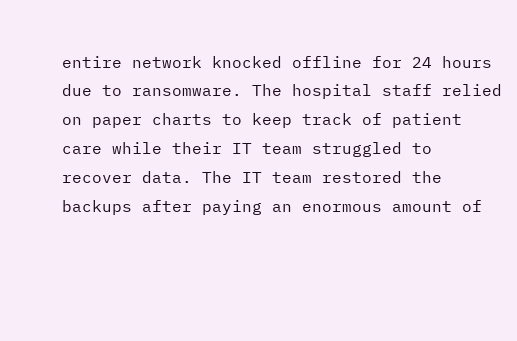entire network knocked offline for 24 hours due to ransomware. The hospital staff relied on paper charts to keep track of patient care while their IT team struggled to recover data. The IT team restored the backups after paying an enormous amount of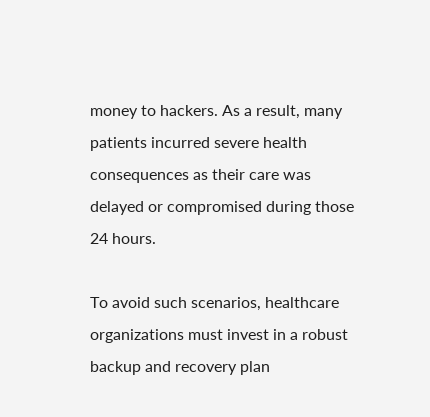money to hackers. As a result, many patients incurred severe health consequences as their care was delayed or compromised during those 24 hours.

To avoid such scenarios, healthcare organizations must invest in a robust backup and recovery plan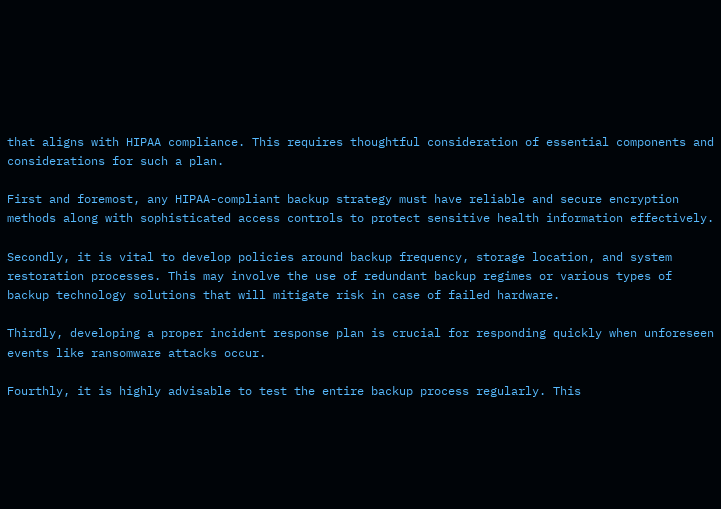that aligns with HIPAA compliance. This requires thoughtful consideration of essential components and considerations for such a plan.

First and foremost, any HIPAA-compliant backup strategy must have reliable and secure encryption methods along with sophisticated access controls to protect sensitive health information effectively.

Secondly, it is vital to develop policies around backup frequency, storage location, and system restoration processes. This may involve the use of redundant backup regimes or various types of backup technology solutions that will mitigate risk in case of failed hardware.

Thirdly, developing a proper incident response plan is crucial for responding quickly when unforeseen events like ransomware attacks occur.

Fourthly, it is highly advisable to test the entire backup process regularly. This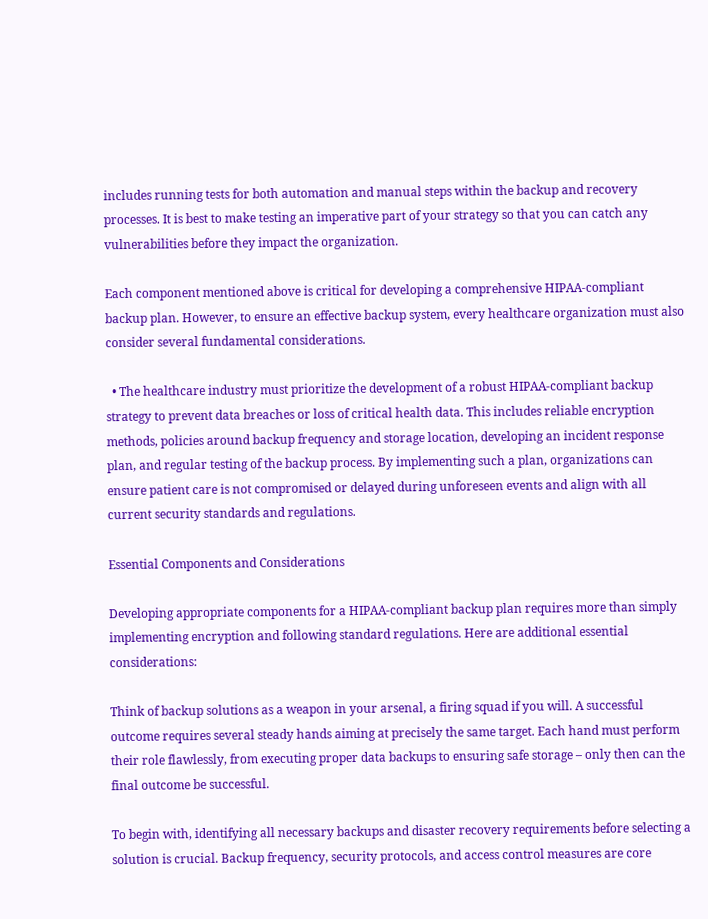includes running tests for both automation and manual steps within the backup and recovery processes. It is best to make testing an imperative part of your strategy so that you can catch any vulnerabilities before they impact the organization.

Each component mentioned above is critical for developing a comprehensive HIPAA-compliant backup plan. However, to ensure an effective backup system, every healthcare organization must also consider several fundamental considerations.

  • The healthcare industry must prioritize the development of a robust HIPAA-compliant backup strategy to prevent data breaches or loss of critical health data. This includes reliable encryption methods, policies around backup frequency and storage location, developing an incident response plan, and regular testing of the backup process. By implementing such a plan, organizations can ensure patient care is not compromised or delayed during unforeseen events and align with all current security standards and regulations.

Essential Components and Considerations

Developing appropriate components for a HIPAA-compliant backup plan requires more than simply implementing encryption and following standard regulations. Here are additional essential considerations:

Think of backup solutions as a weapon in your arsenal, a firing squad if you will. A successful outcome requires several steady hands aiming at precisely the same target. Each hand must perform their role flawlessly, from executing proper data backups to ensuring safe storage – only then can the final outcome be successful.

To begin with, identifying all necessary backups and disaster recovery requirements before selecting a solution is crucial. Backup frequency, security protocols, and access control measures are core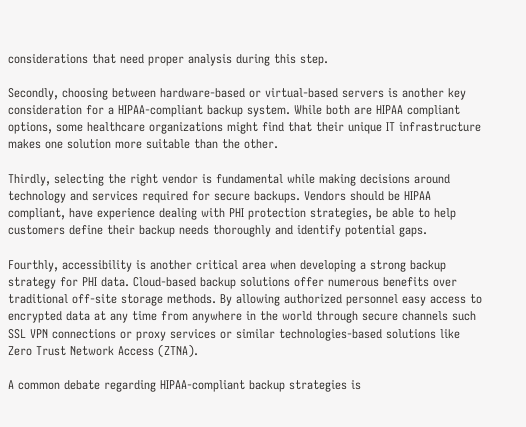considerations that need proper analysis during this step.

Secondly, choosing between hardware-based or virtual-based servers is another key consideration for a HIPAA-compliant backup system. While both are HIPAA compliant options, some healthcare organizations might find that their unique IT infrastructure makes one solution more suitable than the other.

Thirdly, selecting the right vendor is fundamental while making decisions around technology and services required for secure backups. Vendors should be HIPAA compliant, have experience dealing with PHI protection strategies, be able to help customers define their backup needs thoroughly and identify potential gaps.

Fourthly, accessibility is another critical area when developing a strong backup strategy for PHI data. Cloud-based backup solutions offer numerous benefits over traditional off-site storage methods. By allowing authorized personnel easy access to encrypted data at any time from anywhere in the world through secure channels such SSL VPN connections or proxy services or similar technologies-based solutions like Zero Trust Network Access (ZTNA).

A common debate regarding HIPAA-compliant backup strategies is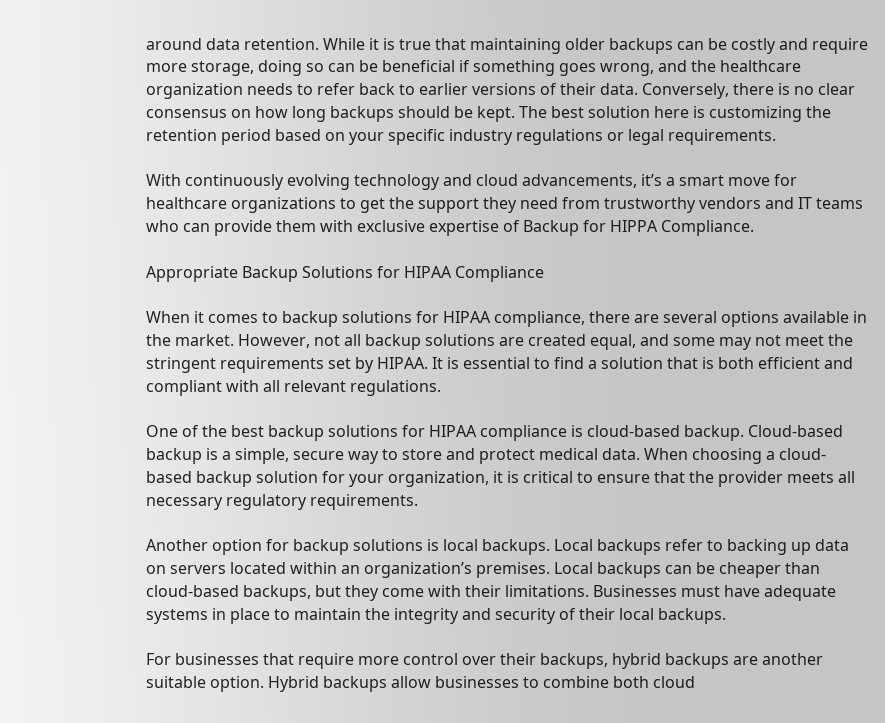around data retention. While it is true that maintaining older backups can be costly and require more storage, doing so can be beneficial if something goes wrong, and the healthcare organization needs to refer back to earlier versions of their data. Conversely, there is no clear consensus on how long backups should be kept. The best solution here is customizing the retention period based on your specific industry regulations or legal requirements.

With continuously evolving technology and cloud advancements, it’s a smart move for healthcare organizations to get the support they need from trustworthy vendors and IT teams who can provide them with exclusive expertise of Backup for HIPPA Compliance.

Appropriate Backup Solutions for HIPAA Compliance

When it comes to backup solutions for HIPAA compliance, there are several options available in the market. However, not all backup solutions are created equal, and some may not meet the stringent requirements set by HIPAA. It is essential to find a solution that is both efficient and compliant with all relevant regulations.

One of the best backup solutions for HIPAA compliance is cloud-based backup. Cloud-based backup is a simple, secure way to store and protect medical data. When choosing a cloud-based backup solution for your organization, it is critical to ensure that the provider meets all necessary regulatory requirements.

Another option for backup solutions is local backups. Local backups refer to backing up data on servers located within an organization’s premises. Local backups can be cheaper than cloud-based backups, but they come with their limitations. Businesses must have adequate systems in place to maintain the integrity and security of their local backups.

For businesses that require more control over their backups, hybrid backups are another suitable option. Hybrid backups allow businesses to combine both cloud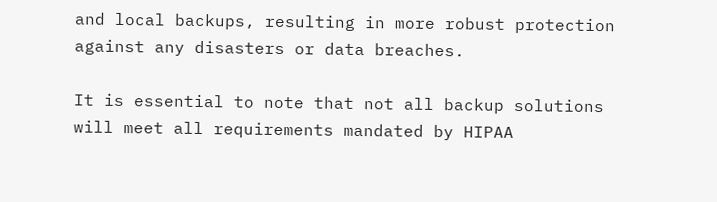and local backups, resulting in more robust protection against any disasters or data breaches.

It is essential to note that not all backup solutions will meet all requirements mandated by HIPAA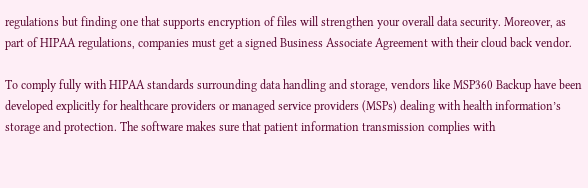regulations but finding one that supports encryption of files will strengthen your overall data security. Moreover, as part of HIPAA regulations, companies must get a signed Business Associate Agreement with their cloud back vendor.

To comply fully with HIPAA standards surrounding data handling and storage, vendors like MSP360 Backup have been developed explicitly for healthcare providers or managed service providers (MSPs) dealing with health information’s storage and protection. The software makes sure that patient information transmission complies with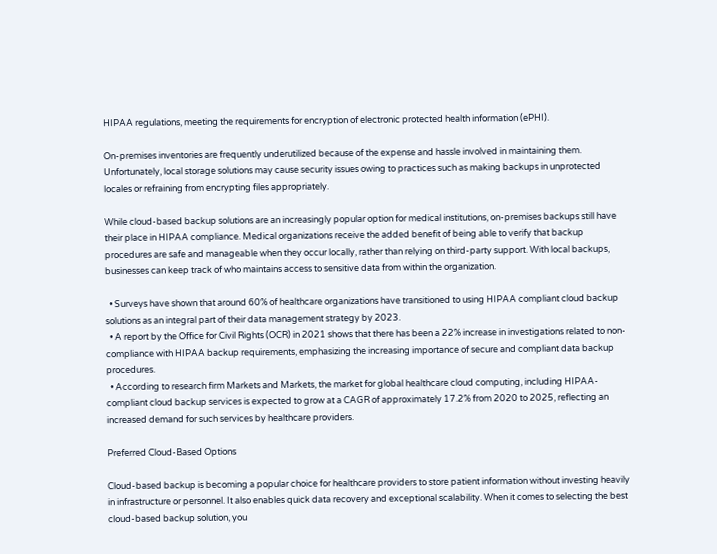HIPAA regulations, meeting the requirements for encryption of electronic protected health information (ePHI).

On-premises inventories are frequently underutilized because of the expense and hassle involved in maintaining them. Unfortunately, local storage solutions may cause security issues owing to practices such as making backups in unprotected locales or refraining from encrypting files appropriately.

While cloud-based backup solutions are an increasingly popular option for medical institutions, on-premises backups still have their place in HIPAA compliance. Medical organizations receive the added benefit of being able to verify that backup procedures are safe and manageable when they occur locally, rather than relying on third-party support. With local backups, businesses can keep track of who maintains access to sensitive data from within the organization.

  • Surveys have shown that around 60% of healthcare organizations have transitioned to using HIPAA compliant cloud backup solutions as an integral part of their data management strategy by 2023.
  • A report by the Office for Civil Rights (OCR) in 2021 shows that there has been a 22% increase in investigations related to non-compliance with HIPAA backup requirements, emphasizing the increasing importance of secure and compliant data backup procedures.
  • According to research firm Markets and Markets, the market for global healthcare cloud computing, including HIPAA-compliant cloud backup services is expected to grow at a CAGR of approximately 17.2% from 2020 to 2025, reflecting an increased demand for such services by healthcare providers.

Preferred Cloud-Based Options

Cloud-based backup is becoming a popular choice for healthcare providers to store patient information without investing heavily in infrastructure or personnel. It also enables quick data recovery and exceptional scalability. When it comes to selecting the best cloud-based backup solution, you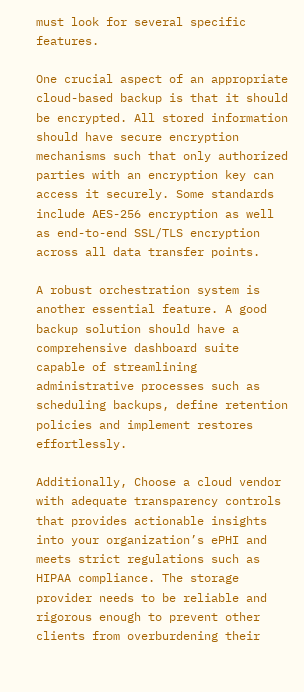must look for several specific features.

One crucial aspect of an appropriate cloud-based backup is that it should be encrypted. All stored information should have secure encryption mechanisms such that only authorized parties with an encryption key can access it securely. Some standards include AES-256 encryption as well as end-to-end SSL/TLS encryption across all data transfer points.

A robust orchestration system is another essential feature. A good backup solution should have a comprehensive dashboard suite capable of streamlining administrative processes such as scheduling backups, define retention policies and implement restores effortlessly.

Additionally, Choose a cloud vendor with adequate transparency controls that provides actionable insights into your organization’s ePHI and meets strict regulations such as HIPAA compliance. The storage provider needs to be reliable and rigorous enough to prevent other clients from overburdening their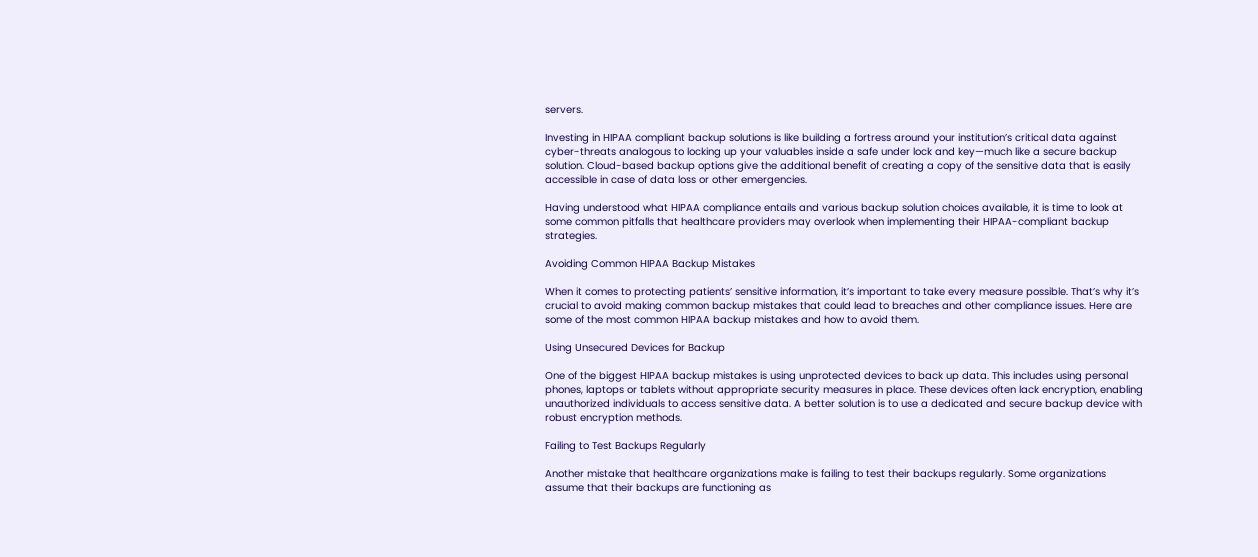servers.

Investing in HIPAA compliant backup solutions is like building a fortress around your institution’s critical data against cyber-threats analogous to locking up your valuables inside a safe under lock and key—much like a secure backup solution. Cloud-based backup options give the additional benefit of creating a copy of the sensitive data that is easily accessible in case of data loss or other emergencies.

Having understood what HIPAA compliance entails and various backup solution choices available, it is time to look at some common pitfalls that healthcare providers may overlook when implementing their HIPAA-compliant backup strategies.

Avoiding Common HIPAA Backup Mistakes

When it comes to protecting patients’ sensitive information, it’s important to take every measure possible. That’s why it’s crucial to avoid making common backup mistakes that could lead to breaches and other compliance issues. Here are some of the most common HIPAA backup mistakes and how to avoid them.

Using Unsecured Devices for Backup

One of the biggest HIPAA backup mistakes is using unprotected devices to back up data. This includes using personal phones, laptops or tablets without appropriate security measures in place. These devices often lack encryption, enabling unauthorized individuals to access sensitive data. A better solution is to use a dedicated and secure backup device with robust encryption methods.

Failing to Test Backups Regularly

Another mistake that healthcare organizations make is failing to test their backups regularly. Some organizations assume that their backups are functioning as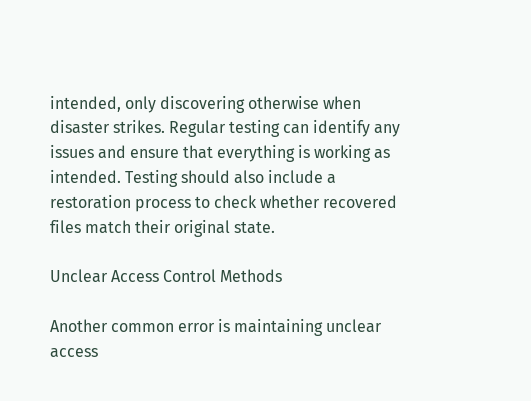intended, only discovering otherwise when disaster strikes. Regular testing can identify any issues and ensure that everything is working as intended. Testing should also include a restoration process to check whether recovered files match their original state.

Unclear Access Control Methods

Another common error is maintaining unclear access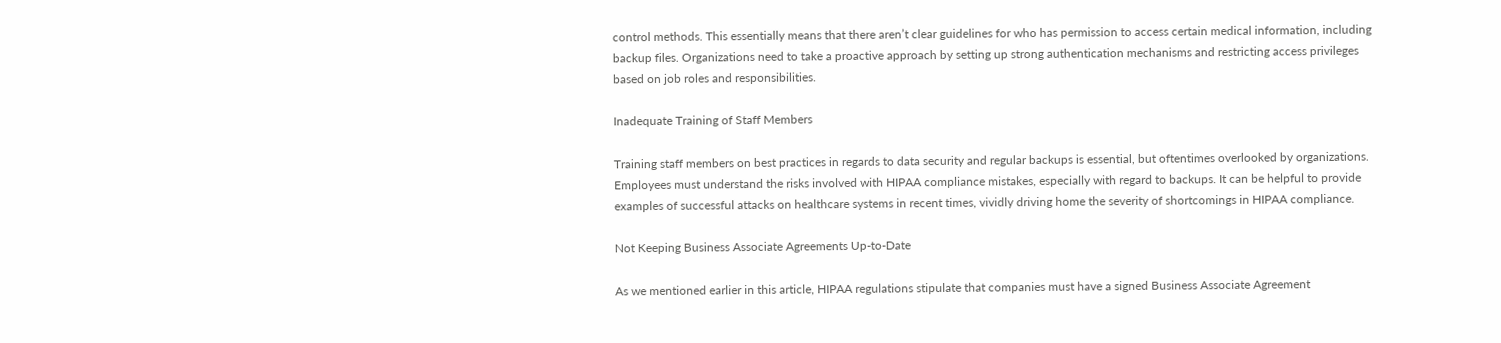control methods. This essentially means that there aren’t clear guidelines for who has permission to access certain medical information, including backup files. Organizations need to take a proactive approach by setting up strong authentication mechanisms and restricting access privileges based on job roles and responsibilities.

Inadequate Training of Staff Members

Training staff members on best practices in regards to data security and regular backups is essential, but oftentimes overlooked by organizations. Employees must understand the risks involved with HIPAA compliance mistakes, especially with regard to backups. It can be helpful to provide examples of successful attacks on healthcare systems in recent times, vividly driving home the severity of shortcomings in HIPAA compliance.

Not Keeping Business Associate Agreements Up-to-Date

As we mentioned earlier in this article, HIPAA regulations stipulate that companies must have a signed Business Associate Agreement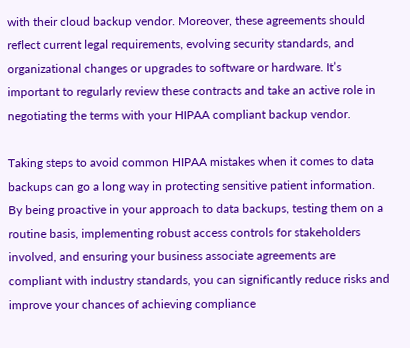with their cloud backup vendor. Moreover, these agreements should reflect current legal requirements, evolving security standards, and organizational changes or upgrades to software or hardware. It’s important to regularly review these contracts and take an active role in negotiating the terms with your HIPAA compliant backup vendor.

Taking steps to avoid common HIPAA mistakes when it comes to data backups can go a long way in protecting sensitive patient information. By being proactive in your approach to data backups, testing them on a routine basis, implementing robust access controls for stakeholders involved, and ensuring your business associate agreements are compliant with industry standards, you can significantly reduce risks and improve your chances of achieving compliance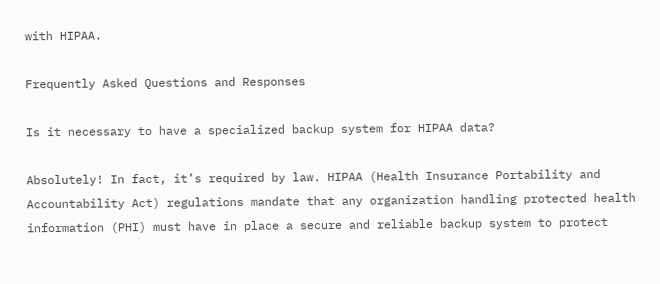with HIPAA.

Frequently Asked Questions and Responses

Is it necessary to have a specialized backup system for HIPAA data?

Absolutely! In fact, it’s required by law. HIPAA (Health Insurance Portability and Accountability Act) regulations mandate that any organization handling protected health information (PHI) must have in place a secure and reliable backup system to protect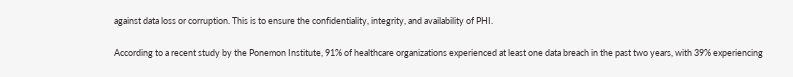against data loss or corruption. This is to ensure the confidentiality, integrity, and availability of PHI.

According to a recent study by the Ponemon Institute, 91% of healthcare organizations experienced at least one data breach in the past two years, with 39% experiencing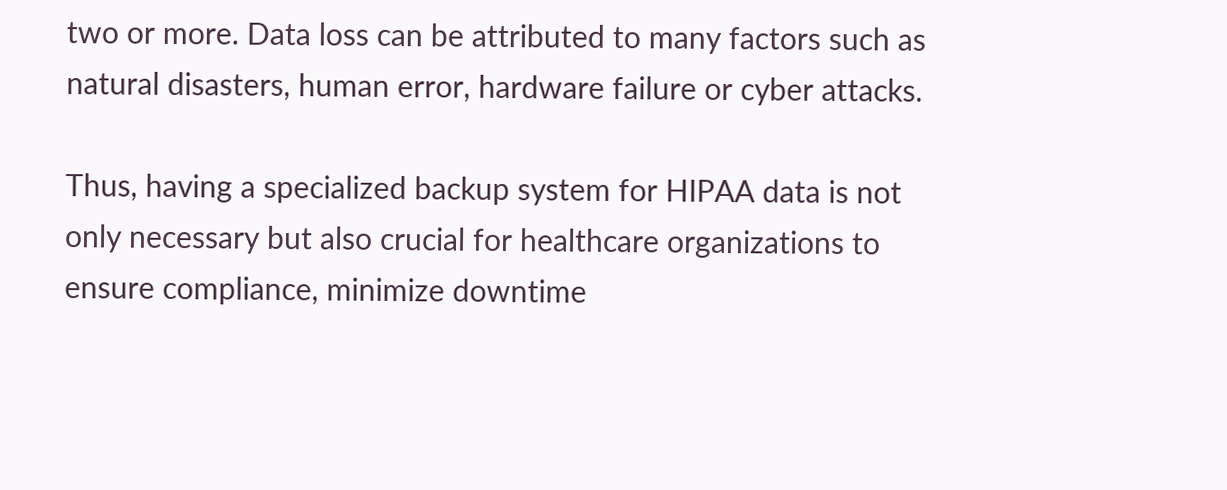two or more. Data loss can be attributed to many factors such as natural disasters, human error, hardware failure or cyber attacks.

Thus, having a specialized backup system for HIPAA data is not only necessary but also crucial for healthcare organizations to ensure compliance, minimize downtime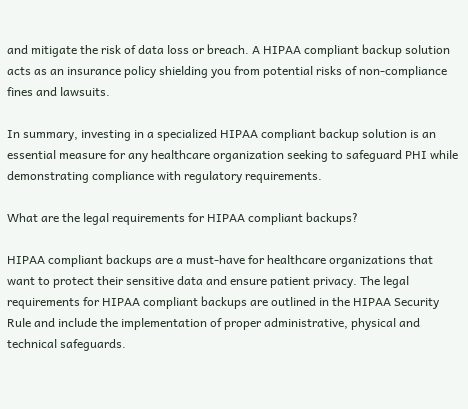and mitigate the risk of data loss or breach. A HIPAA compliant backup solution acts as an insurance policy shielding you from potential risks of non-compliance fines and lawsuits.

In summary, investing in a specialized HIPAA compliant backup solution is an essential measure for any healthcare organization seeking to safeguard PHI while demonstrating compliance with regulatory requirements.

What are the legal requirements for HIPAA compliant backups?

HIPAA compliant backups are a must-have for healthcare organizations that want to protect their sensitive data and ensure patient privacy. The legal requirements for HIPAA compliant backups are outlined in the HIPAA Security Rule and include the implementation of proper administrative, physical and technical safeguards.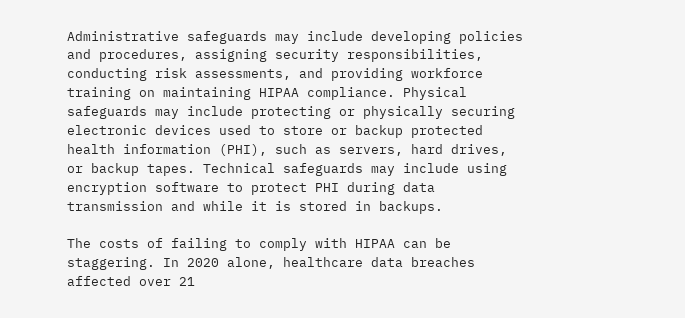Administrative safeguards may include developing policies and procedures, assigning security responsibilities, conducting risk assessments, and providing workforce training on maintaining HIPAA compliance. Physical safeguards may include protecting or physically securing electronic devices used to store or backup protected health information (PHI), such as servers, hard drives, or backup tapes. Technical safeguards may include using encryption software to protect PHI during data transmission and while it is stored in backups.

The costs of failing to comply with HIPAA can be staggering. In 2020 alone, healthcare data breaches affected over 21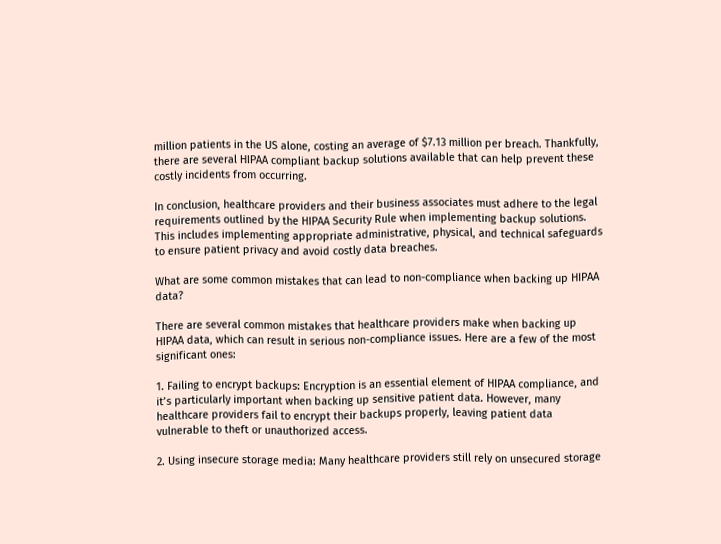million patients in the US alone, costing an average of $7.13 million per breach. Thankfully, there are several HIPAA compliant backup solutions available that can help prevent these costly incidents from occurring.

In conclusion, healthcare providers and their business associates must adhere to the legal requirements outlined by the HIPAA Security Rule when implementing backup solutions. This includes implementing appropriate administrative, physical, and technical safeguards to ensure patient privacy and avoid costly data breaches.

What are some common mistakes that can lead to non-compliance when backing up HIPAA data?

There are several common mistakes that healthcare providers make when backing up HIPAA data, which can result in serious non-compliance issues. Here are a few of the most significant ones:

1. Failing to encrypt backups: Encryption is an essential element of HIPAA compliance, and it’s particularly important when backing up sensitive patient data. However, many healthcare providers fail to encrypt their backups properly, leaving patient data vulnerable to theft or unauthorized access.

2. Using insecure storage media: Many healthcare providers still rely on unsecured storage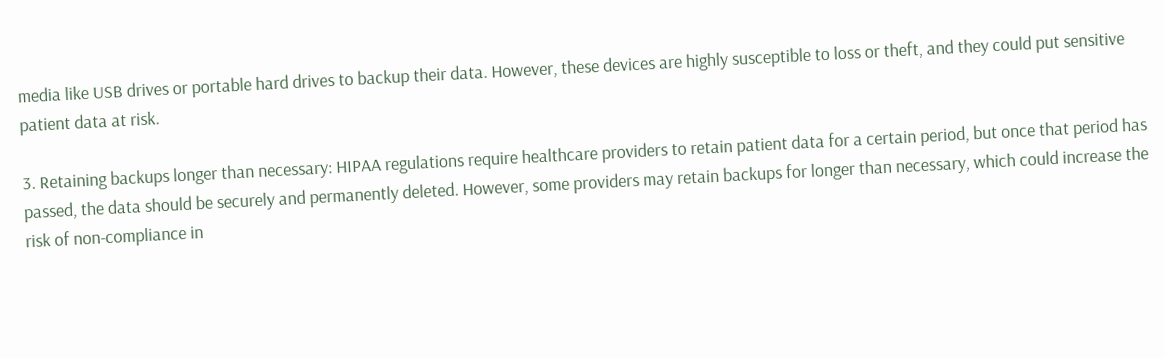media like USB drives or portable hard drives to backup their data. However, these devices are highly susceptible to loss or theft, and they could put sensitive patient data at risk.

3. Retaining backups longer than necessary: HIPAA regulations require healthcare providers to retain patient data for a certain period, but once that period has passed, the data should be securely and permanently deleted. However, some providers may retain backups for longer than necessary, which could increase the risk of non-compliance in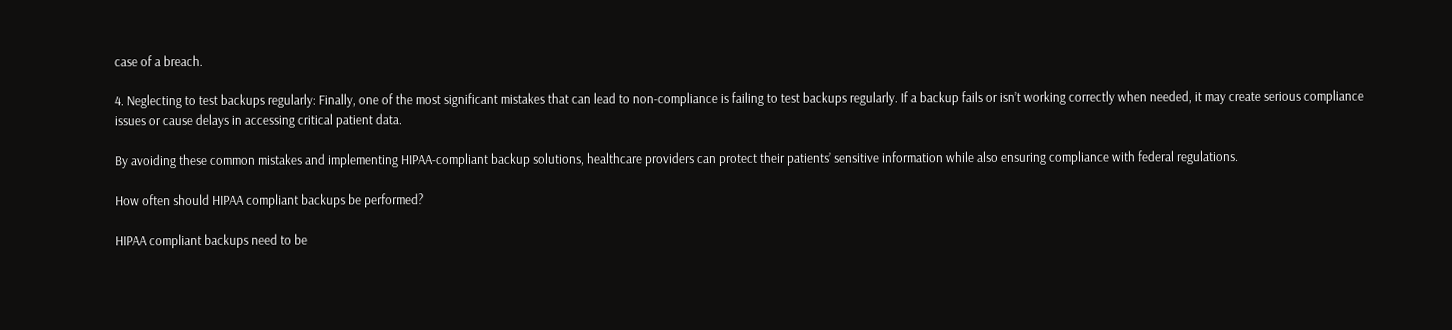case of a breach.

4. Neglecting to test backups regularly: Finally, one of the most significant mistakes that can lead to non-compliance is failing to test backups regularly. If a backup fails or isn’t working correctly when needed, it may create serious compliance issues or cause delays in accessing critical patient data.

By avoiding these common mistakes and implementing HIPAA-compliant backup solutions, healthcare providers can protect their patients’ sensitive information while also ensuring compliance with federal regulations.

How often should HIPAA compliant backups be performed?

HIPAA compliant backups need to be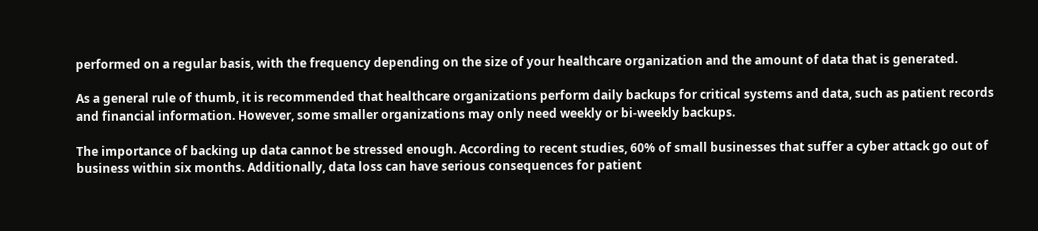performed on a regular basis, with the frequency depending on the size of your healthcare organization and the amount of data that is generated.

As a general rule of thumb, it is recommended that healthcare organizations perform daily backups for critical systems and data, such as patient records and financial information. However, some smaller organizations may only need weekly or bi-weekly backups.

The importance of backing up data cannot be stressed enough. According to recent studies, 60% of small businesses that suffer a cyber attack go out of business within six months. Additionally, data loss can have serious consequences for patient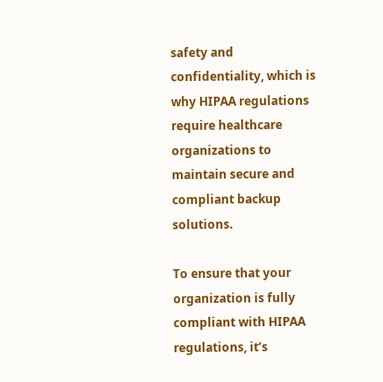safety and confidentiality, which is why HIPAA regulations require healthcare organizations to maintain secure and compliant backup solutions.

To ensure that your organization is fully compliant with HIPAA regulations, it’s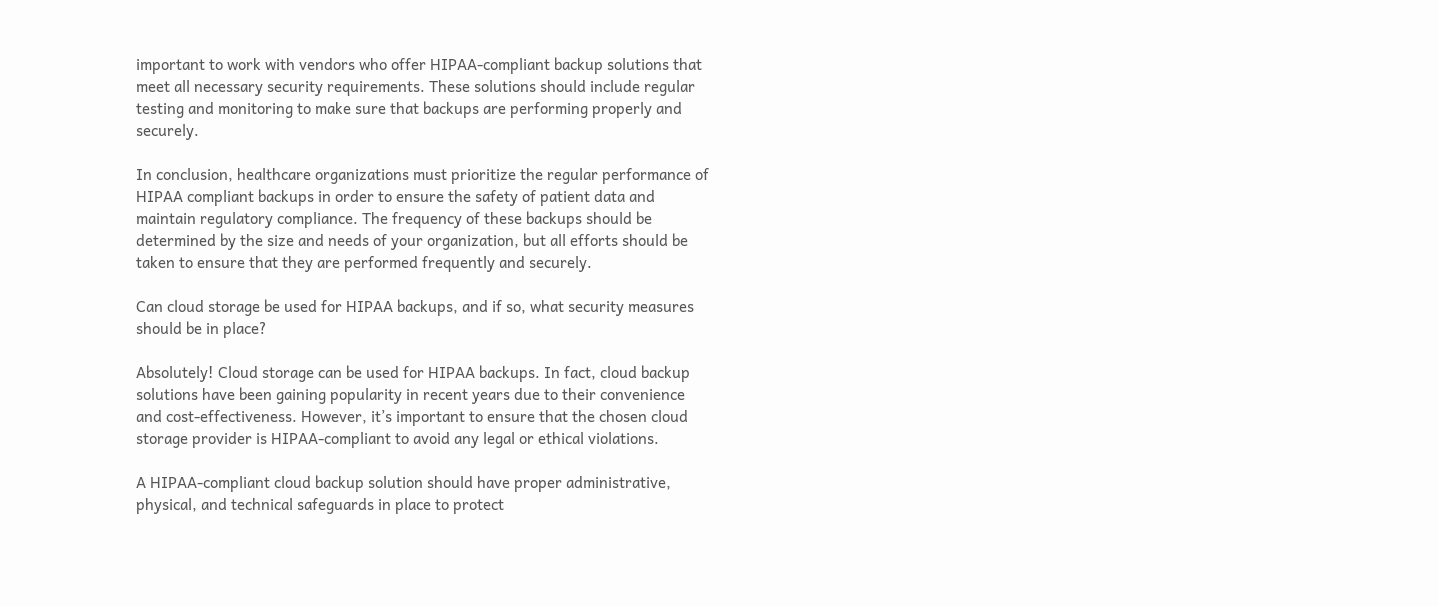important to work with vendors who offer HIPAA-compliant backup solutions that meet all necessary security requirements. These solutions should include regular testing and monitoring to make sure that backups are performing properly and securely.

In conclusion, healthcare organizations must prioritize the regular performance of HIPAA compliant backups in order to ensure the safety of patient data and maintain regulatory compliance. The frequency of these backups should be determined by the size and needs of your organization, but all efforts should be taken to ensure that they are performed frequently and securely.

Can cloud storage be used for HIPAA backups, and if so, what security measures should be in place?

Absolutely! Cloud storage can be used for HIPAA backups. In fact, cloud backup solutions have been gaining popularity in recent years due to their convenience and cost-effectiveness. However, it’s important to ensure that the chosen cloud storage provider is HIPAA-compliant to avoid any legal or ethical violations.

A HIPAA-compliant cloud backup solution should have proper administrative, physical, and technical safeguards in place to protect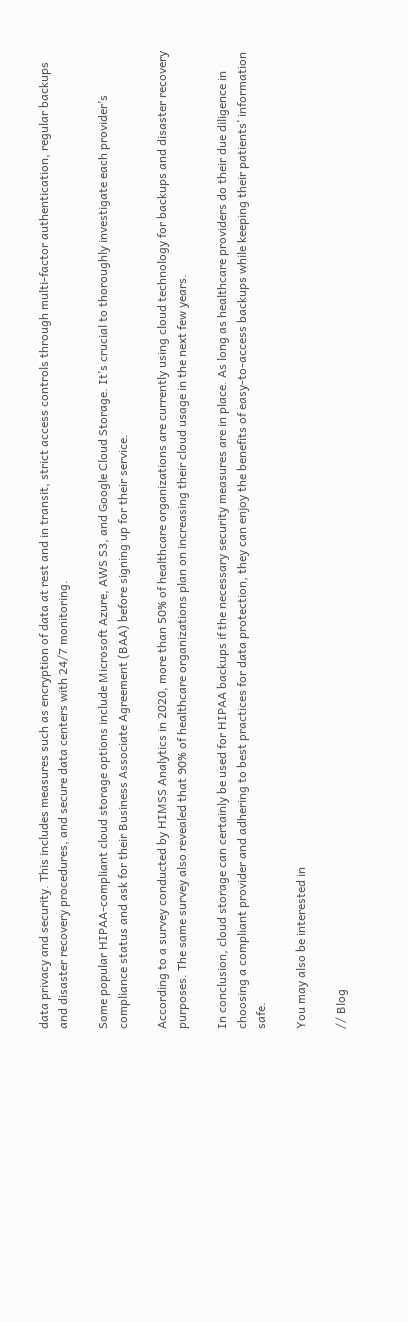data privacy and security. This includes measures such as encryption of data at rest and in transit, strict access controls through multi-factor authentication, regular backups and disaster recovery procedures, and secure data centers with 24/7 monitoring.

Some popular HIPAA-compliant cloud storage options include Microsoft Azure, AWS S3, and Google Cloud Storage. It’s crucial to thoroughly investigate each provider’s compliance status and ask for their Business Associate Agreement (BAA) before signing up for their service.

According to a survey conducted by HIMSS Analytics in 2020, more than 50% of healthcare organizations are currently using cloud technology for backups and disaster recovery purposes. The same survey also revealed that 90% of healthcare organizations plan on increasing their cloud usage in the next few years.

In conclusion, cloud storage can certainly be used for HIPAA backups if the necessary security measures are in place. As long as healthcare providers do their due diligence in choosing a compliant provider and adhering to best practices for data protection, they can enjoy the benefits of easy-to-access backups while keeping their patients’ information safe.

You may also be interested in

// Blog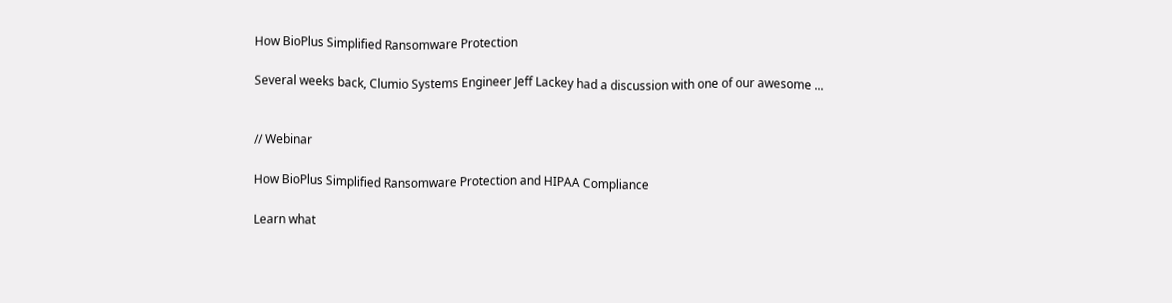How BioPlus Simplified Ransomware Protection

Several weeks back, Clumio Systems Engineer Jeff Lackey had a discussion with one of our awesome ...


// Webinar

How BioPlus Simplified Ransomware Protection and HIPAA Compliance

Learn what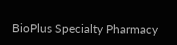BioPlus Specialty Pharmacy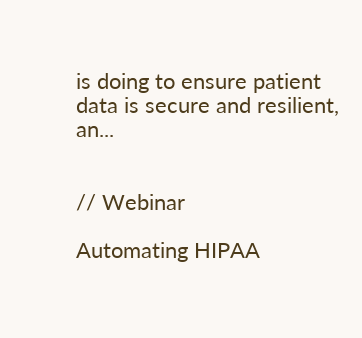is doing to ensure patient data is secure and resilient, an...


// Webinar

Automating HIPAA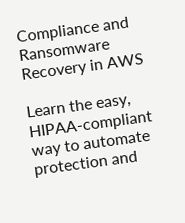Compliance and Ransomware Recovery in AWS

Learn the easy, HIPAA-compliant way to automate protection and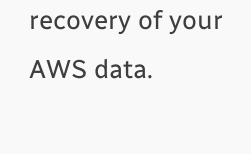recovery of your AWS data.